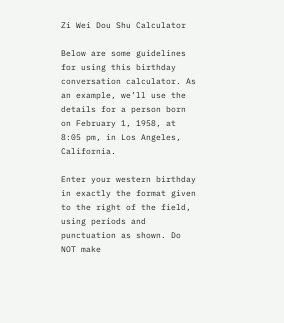Zi Wei Dou Shu Calculator

Below are some guidelines for using this birthday conversation calculator. As an example, we’ll use the details for a person born on February 1, 1958, at 8:05 pm, in Los Angeles, California.

Enter your western birthday in exactly the format given to the right of the field, using periods and punctuation as shown. Do NOT make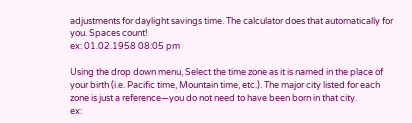adjustments for daylight savings time. The calculator does that automatically for you. Spaces count!
ex: 01.02.1958 08:05 pm

Using the drop down menu, Select the time zone as it is named in the place of your birth (i.e. Pacific time, Mountain time, etc.). The major city listed for each zone is just a reference—you do not need to have been born in that city.
ex: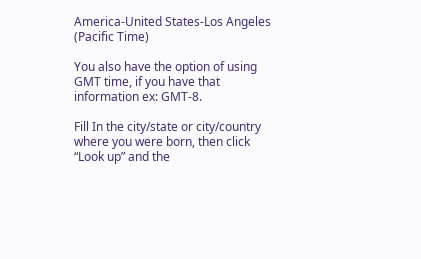America-United States-Los Angeles (Pacific Time)

You also have the option of using GMT time, if you have that information ex: GMT-8.

Fill In the city/state or city/country where you were born, then click “Look up” and the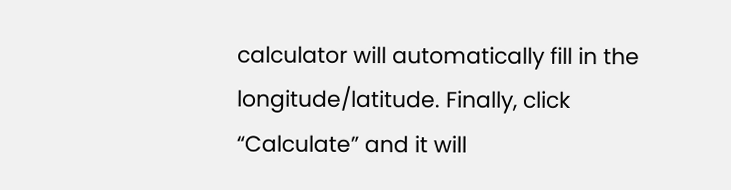calculator will automatically fill in the longitude/latitude. Finally, click “Calculate” and it will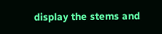display the stems and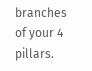branches of your 4 pillars.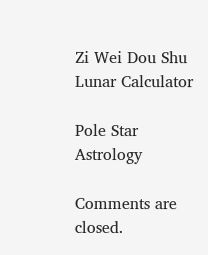Zi Wei Dou Shu Lunar Calculator

Pole Star Astrology

Comments are closed.